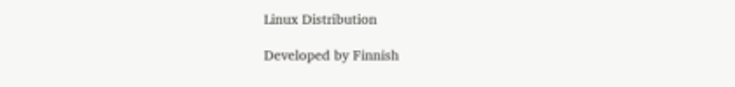Linux Distribution

Developed by Finnish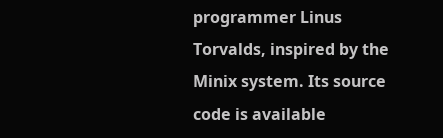programmer Linus Torvalds, inspired by the Minix system. Its source code is available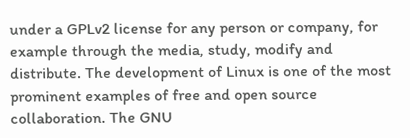under a GPLv2 license for any person or company, for example through the media, study, modify and distribute. The development of Linux is one of the most prominent examples of free and open source collaboration. The GNU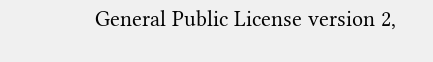General Public License version 2,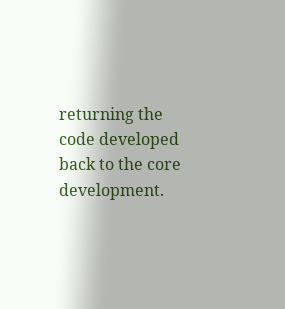returning the code developed back to the core development.